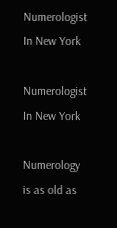Numerologist In New York

Numerologist In New York

Numerology is as old as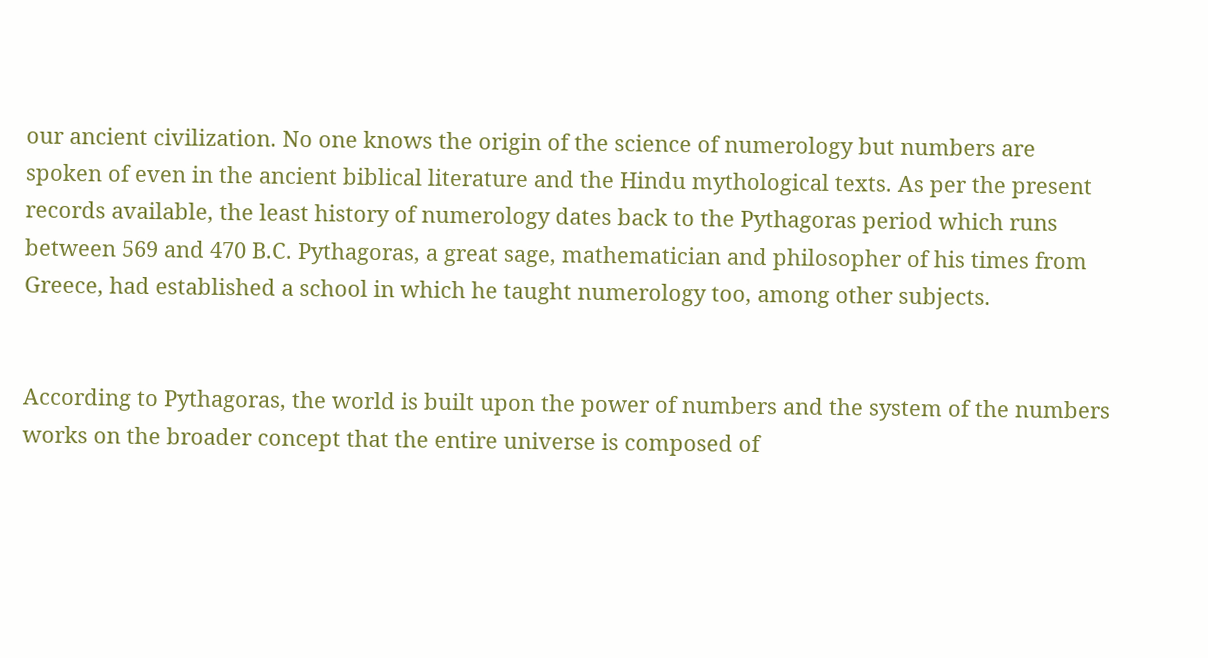our ancient civilization. No one knows the origin of the science of numerology but numbers are spoken of even in the ancient biblical literature and the Hindu mythological texts. As per the present records available, the least history of numerology dates back to the Pythagoras period which runs between 569 and 470 B.C. Pythagoras, a great sage, mathematician and philosopher of his times from Greece, had established a school in which he taught numerology too, among other subjects.


According to Pythagoras, the world is built upon the power of numbers and the system of the numbers works on the broader concept that the entire universe is composed of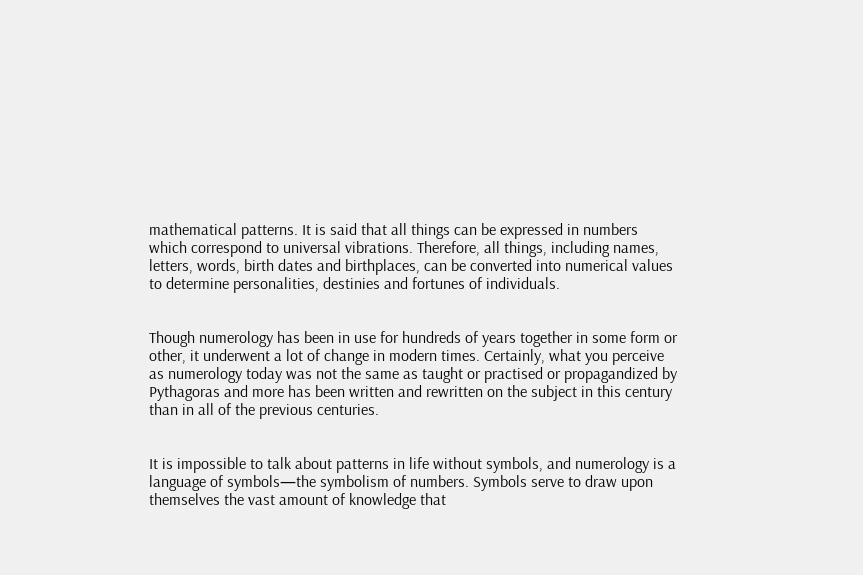mathematical patterns. It is said that all things can be expressed in numbers which correspond to universal vibrations. Therefore, all things, including names, letters, words, birth dates and birthplaces, can be converted into numerical values to determine personalities, destinies and fortunes of individuals.


Though numerology has been in use for hundreds of years together in some form or other, it underwent a lot of change in modern times. Certainly, what you perceive as numerology today was not the same as taught or practised or propagandized by Pythagoras and more has been written and rewritten on the subject in this century than in all of the previous centuries.


It is impossible to talk about patterns in life without symbols, and numerology is a language of symbols—the symbolism of numbers. Symbols serve to draw upon themselves the vast amount of knowledge that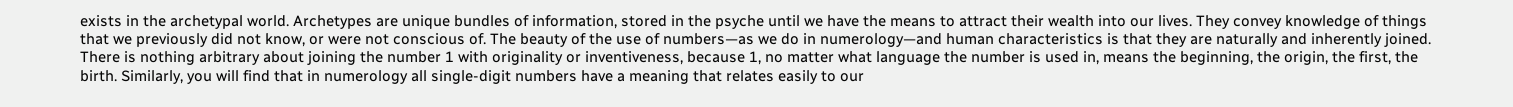exists in the archetypal world. Archetypes are unique bundles of information, stored in the psyche until we have the means to attract their wealth into our lives. They convey knowledge of things that we previously did not know, or were not conscious of. The beauty of the use of numbers—as we do in numerology—and human characteristics is that they are naturally and inherently joined. There is nothing arbitrary about joining the number 1 with originality or inventiveness, because 1, no matter what language the number is used in, means the beginning, the origin, the first, the birth. Similarly, you will find that in numerology all single-digit numbers have a meaning that relates easily to our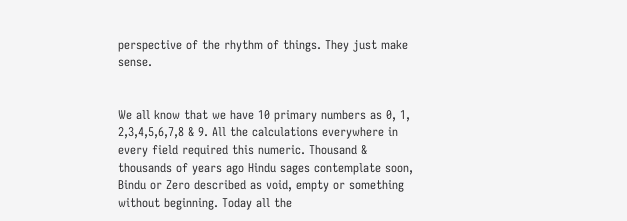perspective of the rhythm of things. They just make sense.


We all know that we have 10 primary numbers as 0, 1, 2,3,4,5,6,7,8 & 9. All the calculations everywhere in every field required this numeric. Thousand & thousands of years ago Hindu sages contemplate soon, Bindu or Zero described as void, empty or something without beginning. Today all the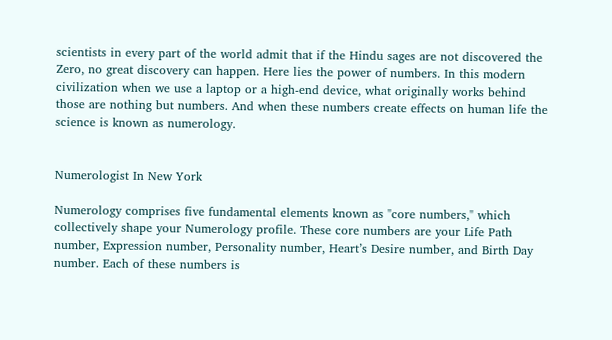scientists in every part of the world admit that if the Hindu sages are not discovered the Zero, no great discovery can happen. Here lies the power of numbers. In this modern civilization when we use a laptop or a high-end device, what originally works behind those are nothing but numbers. And when these numbers create effects on human life the science is known as numerology.


Numerologist In New York

Numerology comprises five fundamental elements known as "core numbers," which collectively shape your Numerology profile. These core numbers are your Life Path number, Expression number, Personality number, Heart’s Desire number, and Birth Day number. Each of these numbers is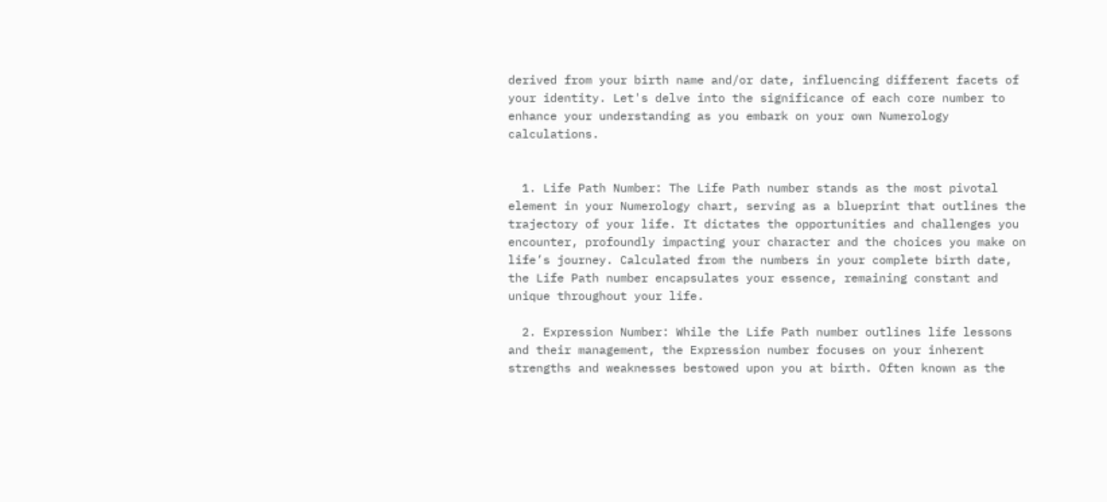derived from your birth name and/or date, influencing different facets of your identity. Let's delve into the significance of each core number to enhance your understanding as you embark on your own Numerology calculations.


  1. Life Path Number: The Life Path number stands as the most pivotal element in your Numerology chart, serving as a blueprint that outlines the trajectory of your life. It dictates the opportunities and challenges you encounter, profoundly impacting your character and the choices you make on life’s journey. Calculated from the numbers in your complete birth date, the Life Path number encapsulates your essence, remaining constant and unique throughout your life.

  2. Expression Number: While the Life Path number outlines life lessons and their management, the Expression number focuses on your inherent strengths and weaknesses bestowed upon you at birth. Often known as the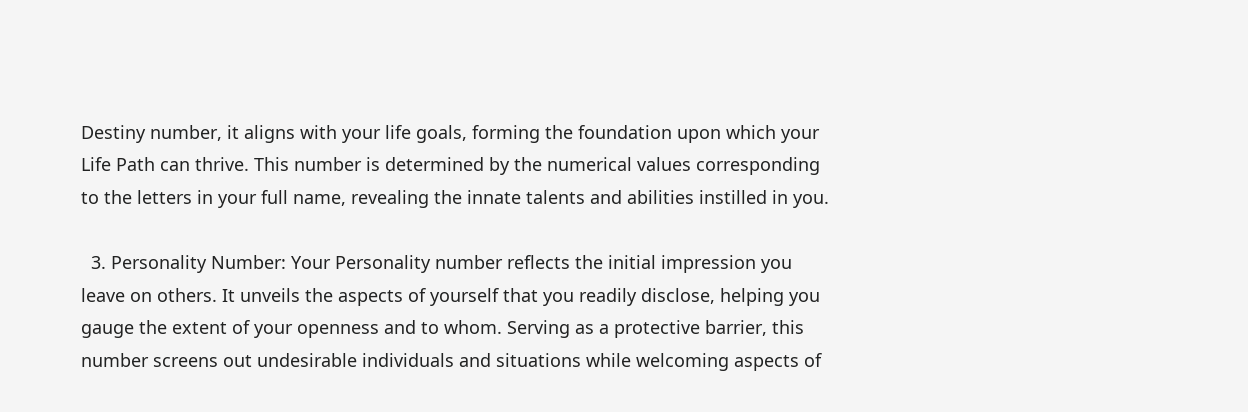Destiny number, it aligns with your life goals, forming the foundation upon which your Life Path can thrive. This number is determined by the numerical values corresponding to the letters in your full name, revealing the innate talents and abilities instilled in you.

  3. Personality Number: Your Personality number reflects the initial impression you leave on others. It unveils the aspects of yourself that you readily disclose, helping you gauge the extent of your openness and to whom. Serving as a protective barrier, this number screens out undesirable individuals and situations while welcoming aspects of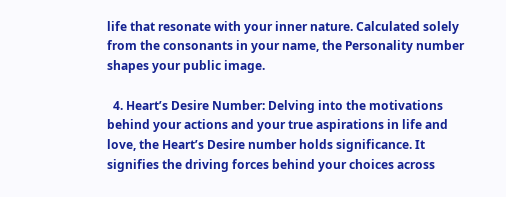life that resonate with your inner nature. Calculated solely from the consonants in your name, the Personality number shapes your public image.

  4. Heart’s Desire Number: Delving into the motivations behind your actions and your true aspirations in life and love, the Heart’s Desire number holds significance. It signifies the driving forces behind your choices across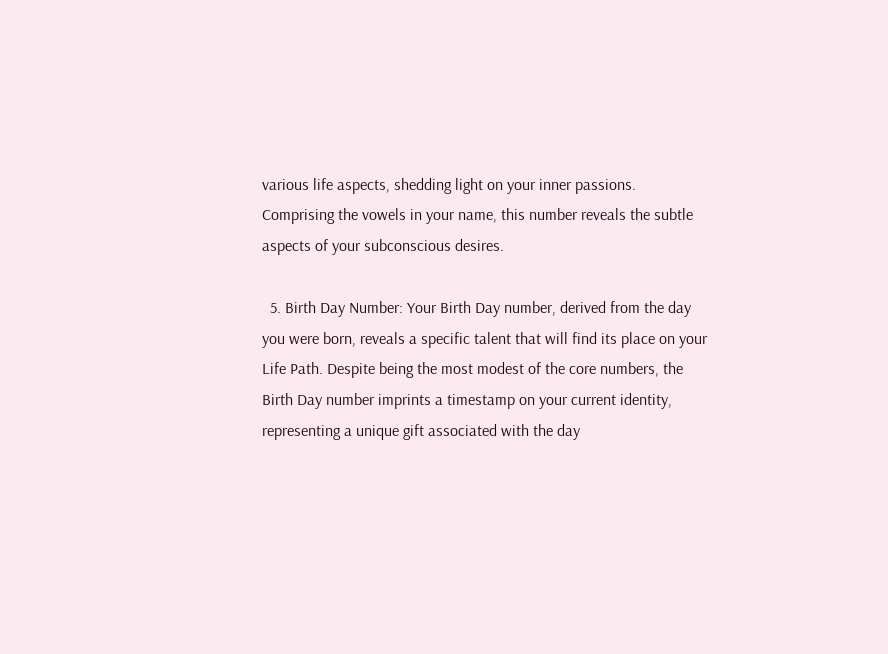various life aspects, shedding light on your inner passions. Comprising the vowels in your name, this number reveals the subtle aspects of your subconscious desires.

  5. Birth Day Number: Your Birth Day number, derived from the day you were born, reveals a specific talent that will find its place on your Life Path. Despite being the most modest of the core numbers, the Birth Day number imprints a timestamp on your current identity, representing a unique gift associated with the day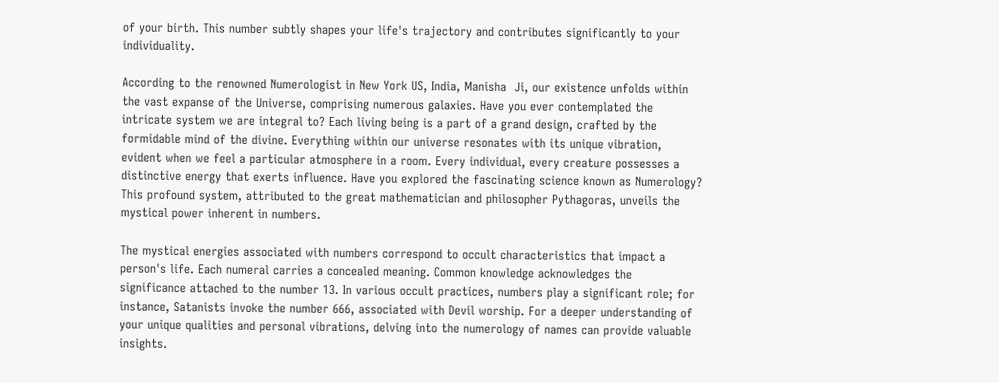of your birth. This number subtly shapes your life's trajectory and contributes significantly to your individuality.

According to the renowned Numerologist in New York US, India, Manisha  Ji, our existence unfolds within the vast expanse of the Universe, comprising numerous galaxies. Have you ever contemplated the intricate system we are integral to? Each living being is a part of a grand design, crafted by the formidable mind of the divine. Everything within our universe resonates with its unique vibration, evident when we feel a particular atmosphere in a room. Every individual, every creature possesses a distinctive energy that exerts influence. Have you explored the fascinating science known as Numerology? This profound system, attributed to the great mathematician and philosopher Pythagoras, unveils the mystical power inherent in numbers.

The mystical energies associated with numbers correspond to occult characteristics that impact a person's life. Each numeral carries a concealed meaning. Common knowledge acknowledges the significance attached to the number 13. In various occult practices, numbers play a significant role; for instance, Satanists invoke the number 666, associated with Devil worship. For a deeper understanding of your unique qualities and personal vibrations, delving into the numerology of names can provide valuable insights.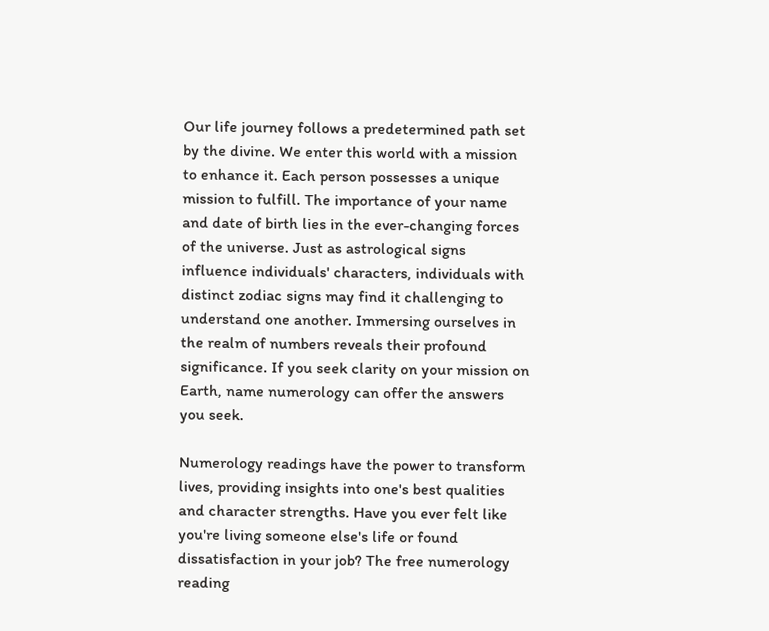Our life journey follows a predetermined path set by the divine. We enter this world with a mission to enhance it. Each person possesses a unique mission to fulfill. The importance of your name and date of birth lies in the ever-changing forces of the universe. Just as astrological signs influence individuals' characters, individuals with distinct zodiac signs may find it challenging to understand one another. Immersing ourselves in the realm of numbers reveals their profound significance. If you seek clarity on your mission on Earth, name numerology can offer the answers you seek.

Numerology readings have the power to transform lives, providing insights into one's best qualities and character strengths. Have you ever felt like you're living someone else's life or found dissatisfaction in your job? The free numerology reading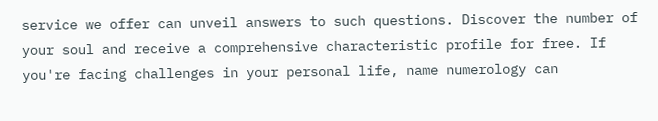service we offer can unveil answers to such questions. Discover the number of your soul and receive a comprehensive characteristic profile for free. If you're facing challenges in your personal life, name numerology can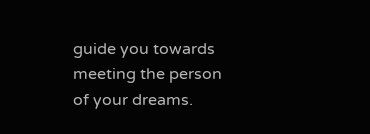guide you towards meeting the person of your dreams.